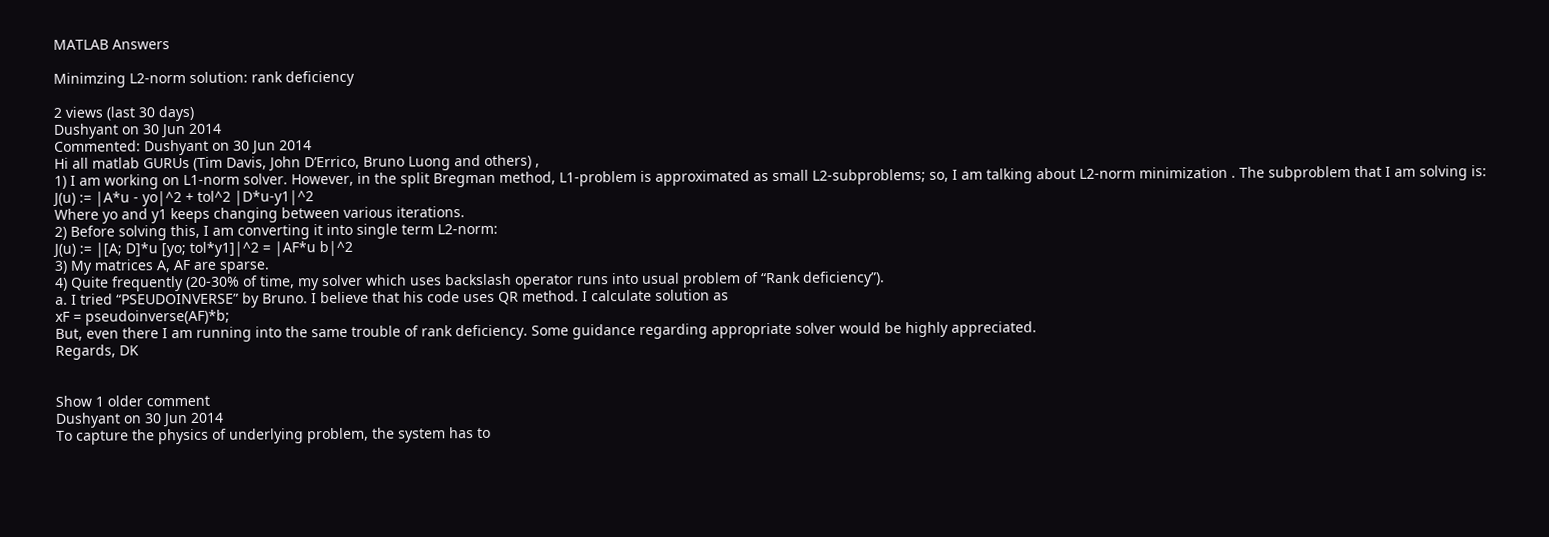MATLAB Answers

Minimzing L2-norm solution: rank deficiency

2 views (last 30 days)
Dushyant on 30 Jun 2014
Commented: Dushyant on 30 Jun 2014
Hi all matlab GURUs (Tim Davis, John D’Errico, Bruno Luong and others) ,
1) I am working on L1-norm solver. However, in the split Bregman method, L1-problem is approximated as small L2-subproblems; so, I am talking about L2-norm minimization . The subproblem that I am solving is:
J(u) := |A*u - yo|^2 + tol^2 |D*u-y1|^2
Where yo and y1 keeps changing between various iterations.
2) Before solving this, I am converting it into single term L2-norm:
J(u) := |[A; D]*u [yo; tol*y1]|^2 = |AF*u b|^2
3) My matrices A, AF are sparse.
4) Quite frequently (20-30% of time, my solver which uses backslash operator runs into usual problem of “Rank deficiency”).
a. I tried “PSEUDOINVERSE” by Bruno. I believe that his code uses QR method. I calculate solution as
xF = pseudoinverse(AF)*b;
But, even there I am running into the same trouble of rank deficiency. Some guidance regarding appropriate solver would be highly appreciated.
Regards, DK


Show 1 older comment
Dushyant on 30 Jun 2014
To capture the physics of underlying problem, the system has to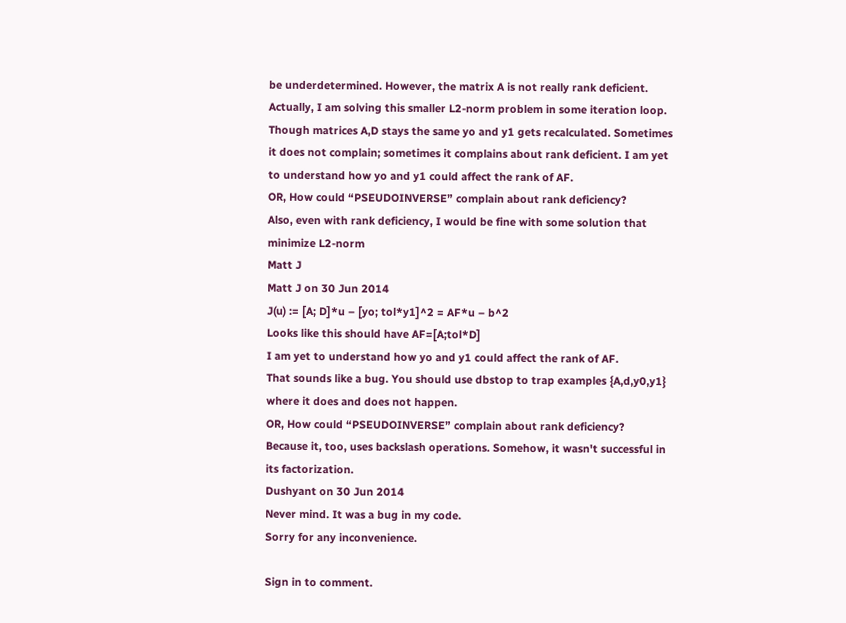be underdetermined. However, the matrix A is not really rank deficient.
Actually, I am solving this smaller L2-norm problem in some iteration loop. Though matrices A,D stays the same yo and y1 gets recalculated. Sometimes it does not complain; sometimes it complains about rank deficient. I am yet to understand how yo and y1 could affect the rank of AF.
OR, How could “PSEUDOINVERSE” complain about rank deficiency?
Also, even with rank deficiency, I would be fine with some solution that minimize L2-norm
Matt J
Matt J on 30 Jun 2014
J(u) := [A; D]*u – [yo; tol*y1]^2 = AF*u – b^2
Looks like this should have AF=[A;tol*D]
I am yet to understand how yo and y1 could affect the rank of AF.
That sounds like a bug. You should use dbstop to trap examples {A,d,y0,y1} where it does and does not happen.
OR, How could “PSEUDOINVERSE” complain about rank deficiency?
Because it, too, uses backslash operations. Somehow, it wasn't successful in its factorization.
Dushyant on 30 Jun 2014
Never mind. It was a bug in my code.
Sorry for any inconvenience.

Sign in to comment.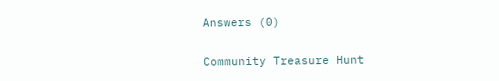Answers (0)


Community Treasure Hunt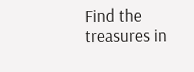Find the treasures in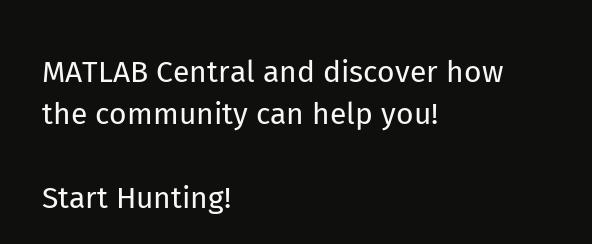MATLAB Central and discover how the community can help you!

Start Hunting!